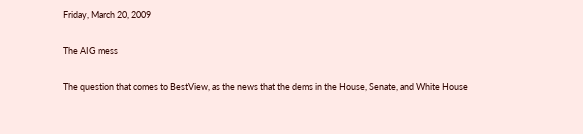Friday, March 20, 2009

The AIG mess

The question that comes to BestView, as the news that the dems in the House, Senate, and White House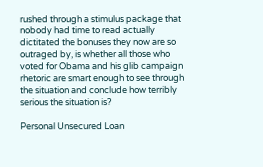rushed through a stimulus package that nobody had time to read actually dictitated the bonuses they now are so outraged by, is whether all those who voted for Obama and his glib campaign rhetoric are smart enough to see through the situation and conclude how terribly serious the situation is?

Personal Unsecured Loan